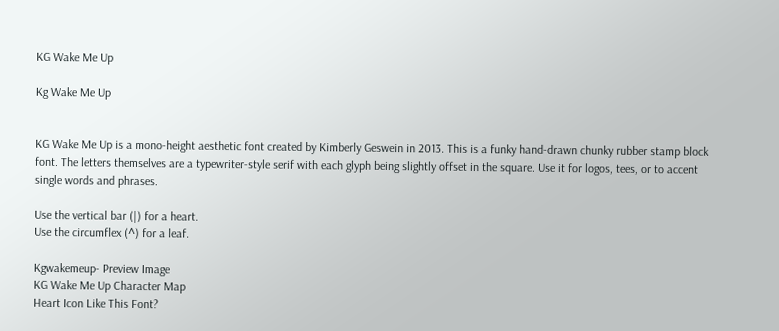KG Wake Me Up

Kg Wake Me Up


KG Wake Me Up is a mono-height aesthetic font created by Kimberly Geswein in 2013. This is a funky hand-drawn chunky rubber stamp block font. The letters themselves are a typewriter-style serif with each glyph being slightly offset in the square. Use it for logos, tees, or to accent single words and phrases.

Use the vertical bar (|) for a heart.
Use the circumflex (^) for a leaf.

Kgwakemeup- Preview Image
KG Wake Me Up Character Map
Heart Icon Like This Font?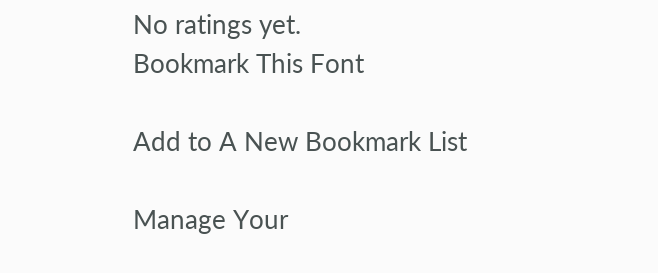No ratings yet.
Bookmark This Font

Add to A New Bookmark List

Manage Your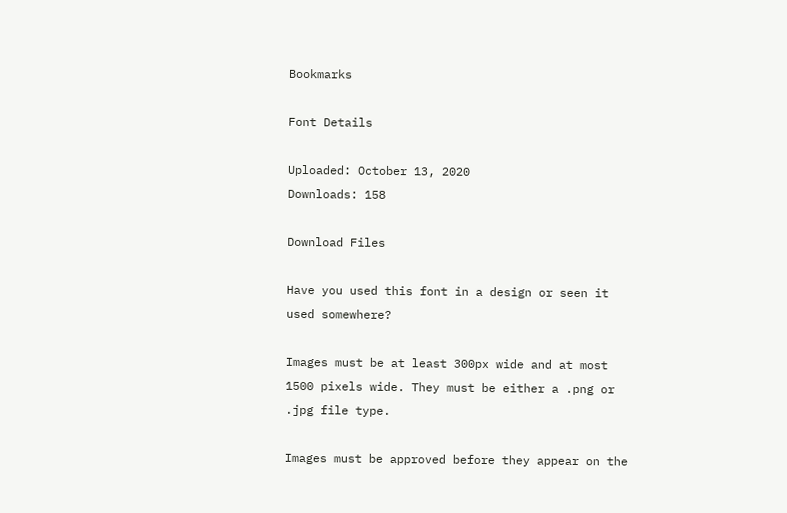Bookmarks

Font Details

Uploaded: October 13, 2020
Downloads: 158

Download Files

Have you used this font in a design or seen it used somewhere?

Images must be at least 300px wide and at most 1500 pixels wide. They must be either a .png or .jpg file type.

Images must be approved before they appear on the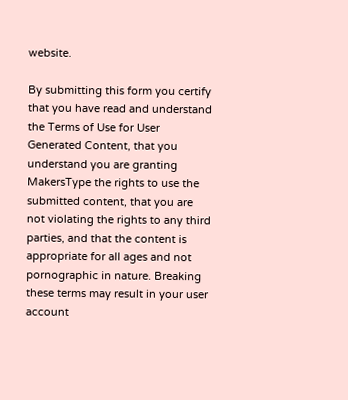website.

By submitting this form you certify that you have read and understand the Terms of Use for User Generated Content, that you understand you are granting MakersType the rights to use the submitted content, that you are not violating the rights to any third parties, and that the content is appropriate for all ages and not pornographic in nature. Breaking these terms may result in your user account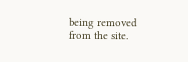being removed from the site.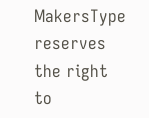MakersType reserves the right to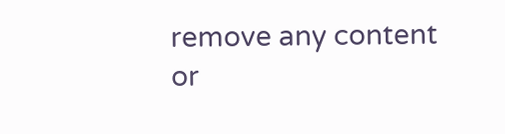remove any content or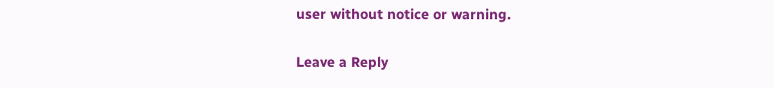user without notice or warning.

Leave a Reply